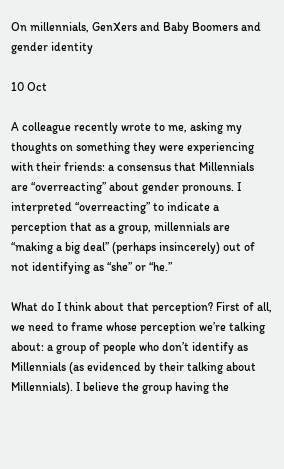On millennials, GenXers and Baby Boomers and gender identity

10 Oct

A colleague recently wrote to me, asking my thoughts on something they were experiencing with their friends: a consensus that Millennials are “overreacting” about gender pronouns. I interpreted “overreacting” to indicate a perception that as a group, millennials are “making a big deal” (perhaps insincerely) out of not identifying as “she” or “he.”

What do I think about that perception? First of all, we need to frame whose perception we’re talking about: a group of people who don’t identify as Millennials (as evidenced by their talking about Millennials). I believe the group having the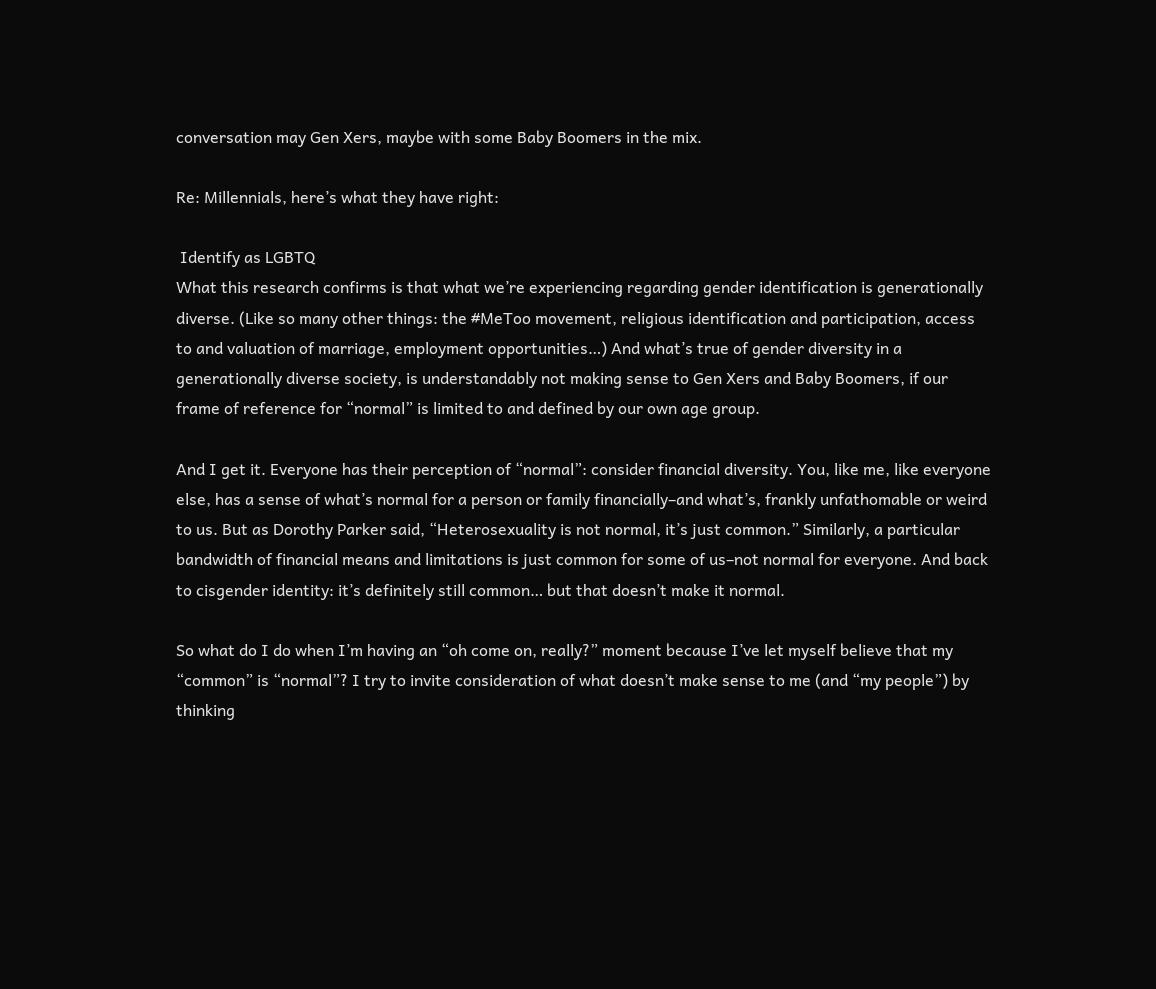conversation may Gen Xers, maybe with some Baby Boomers in the mix.

Re: Millennials, here’s what they have right:

 Identify as LGBTQ
What this research confirms is that what we’re experiencing regarding gender identification is generationally diverse. (Like so many other things: the #MeToo movement, religious identification and participation, access to and valuation of marriage, employment opportunities…) And what’s true of gender diversity in a generationally diverse society, is understandably not making sense to Gen Xers and Baby Boomers, if our frame of reference for “normal” is limited to and defined by our own age group.

And I get it. Everyone has their perception of “normal”: consider financial diversity. You, like me, like everyone else, has a sense of what’s normal for a person or family financially–and what’s, frankly unfathomable or weird to us. But as Dorothy Parker said, “Heterosexuality is not normal, it’s just common.” Similarly, a particular bandwidth of financial means and limitations is just common for some of us–not normal for everyone. And back to cisgender identity: it’s definitely still common… but that doesn’t make it normal.

So what do I do when I’m having an “oh come on, really?” moment because I’ve let myself believe that my “common” is “normal”? I try to invite consideration of what doesn’t make sense to me (and “my people”) by thinking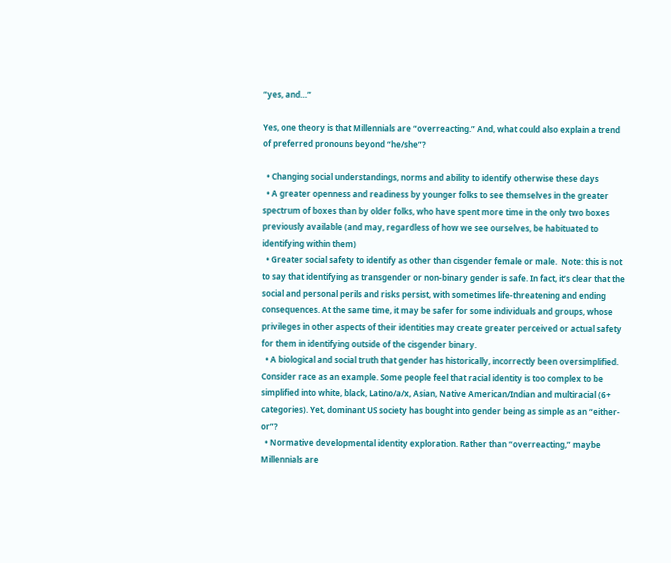“yes, and…”

Yes, one theory is that Millennials are “overreacting.” And, what could also explain a trend of preferred pronouns beyond “he/she”?

  • Changing social understandings, norms and ability to identify otherwise these days
  • A greater openness and readiness by younger folks to see themselves in the greater spectrum of boxes than by older folks, who have spent more time in the only two boxes previously available (and may, regardless of how we see ourselves, be habituated to identifying within them)
  • Greater social safety to identify as other than cisgender female or male.  Note: this is not to say that identifying as transgender or non-binary gender is safe. In fact, it’s clear that the social and personal perils and risks persist, with sometimes life-threatening and ending consequences. At the same time, it may be safer for some individuals and groups, whose privileges in other aspects of their identities may create greater perceived or actual safety for them in identifying outside of the cisgender binary.
  • A biological and social truth that gender has historically, incorrectly been oversimplified. Consider race as an example. Some people feel that racial identity is too complex to be simplified into white, black, Latino/a/x, Asian, Native American/Indian and multiracial (6+ categories). Yet, dominant US society has bought into gender being as simple as an “either-or”?
  • Normative developmental identity exploration. Rather than “overreacting,” maybe Millennials are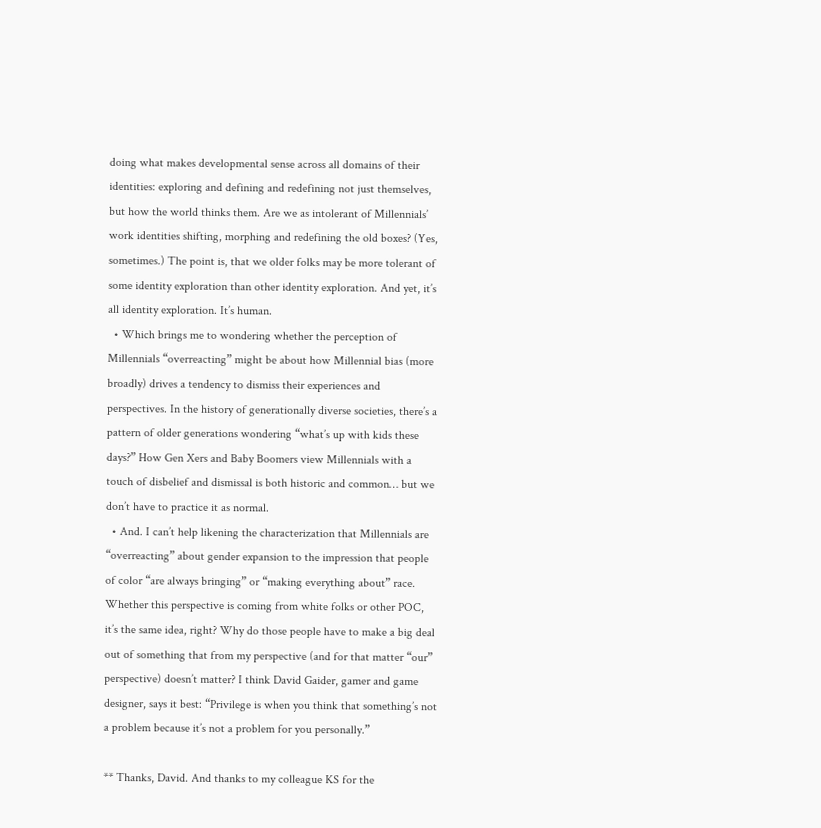doing what makes developmental sense across all domains of their identities: exploring and defining and redefining not just themselves, but how the world thinks them. Are we as intolerant of Millennials’ work identities shifting, morphing and redefining the old boxes? (Yes, sometimes.) The point is, that we older folks may be more tolerant of some identity exploration than other identity exploration. And yet, it’s all identity exploration. It’s human.
  • Which brings me to wondering whether the perception of Millennials “overreacting” might be about how Millennial bias (more broadly) drives a tendency to dismiss their experiences and perspectives. In the history of generationally diverse societies, there’s a pattern of older generations wondering “what’s up with kids these days?” How Gen Xers and Baby Boomers view Millennials with a touch of disbelief and dismissal is both historic and common… but we don’t have to practice it as normal.
  • And. I can’t help likening the characterization that Millennials are “overreacting” about gender expansion to the impression that people of color “are always bringing” or “making everything about” race. Whether this perspective is coming from white folks or other POC, it’s the same idea, right? Why do those people have to make a big deal out of something that from my perspective (and for that matter “our” perspective) doesn’t matter? I think David Gaider, gamer and game designer, says it best: “Privilege is when you think that something’s not a problem because it’s not a problem for you personally.”

** Thanks, David. And thanks to my colleague KS for the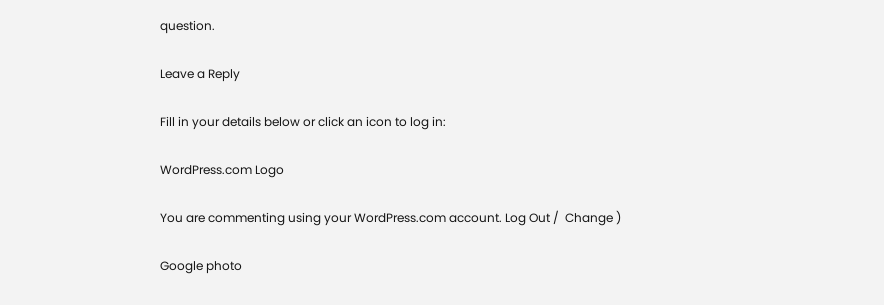question.

Leave a Reply

Fill in your details below or click an icon to log in:

WordPress.com Logo

You are commenting using your WordPress.com account. Log Out /  Change )

Google photo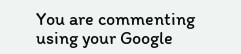You are commenting using your Google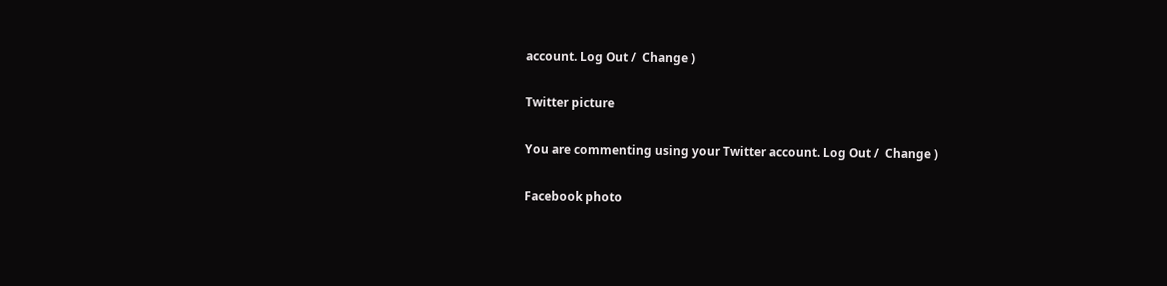account. Log Out /  Change )

Twitter picture

You are commenting using your Twitter account. Log Out /  Change )

Facebook photo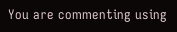You are commenting using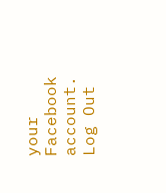your Facebook account. Log Out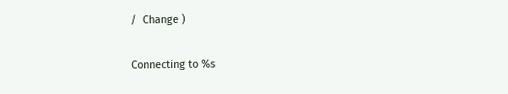/  Change )

Connecting to %s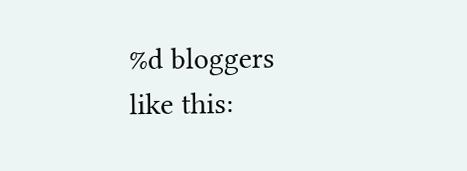%d bloggers like this: